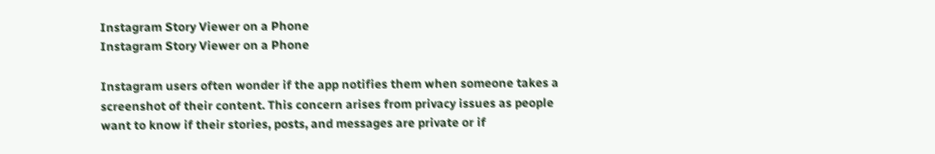Instagram Story Viewer on a Phone
Instagram Story Viewer on a Phone

Instagram users often wonder if the app notifies them when someone takes a screenshot of their content. This concern arises from privacy issues as people want to know if their stories, posts, and messages are private or if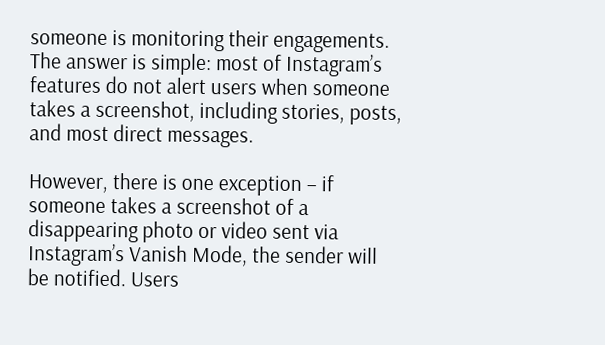someone is monitoring their engagements. The answer is simple: most of Instagram’s features do not alert users when someone takes a screenshot, including stories, posts, and most direct messages.

However, there is one exception – if someone takes a screenshot of a disappearing photo or video sent via Instagram’s Vanish Mode, the sender will be notified. Users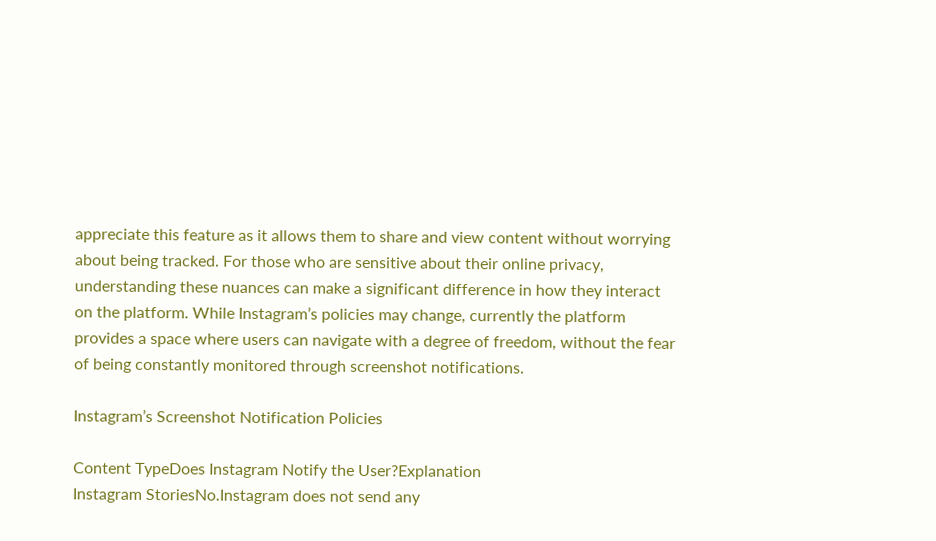appreciate this feature as it allows them to share and view content without worrying about being tracked. For those who are sensitive about their online privacy, understanding these nuances can make a significant difference in how they interact on the platform. While Instagram’s policies may change, currently the platform provides a space where users can navigate with a degree of freedom, without the fear of being constantly monitored through screenshot notifications.

Instagram’s Screenshot Notification Policies

Content TypeDoes Instagram Notify the User?Explanation
Instagram StoriesNo.Instagram does not send any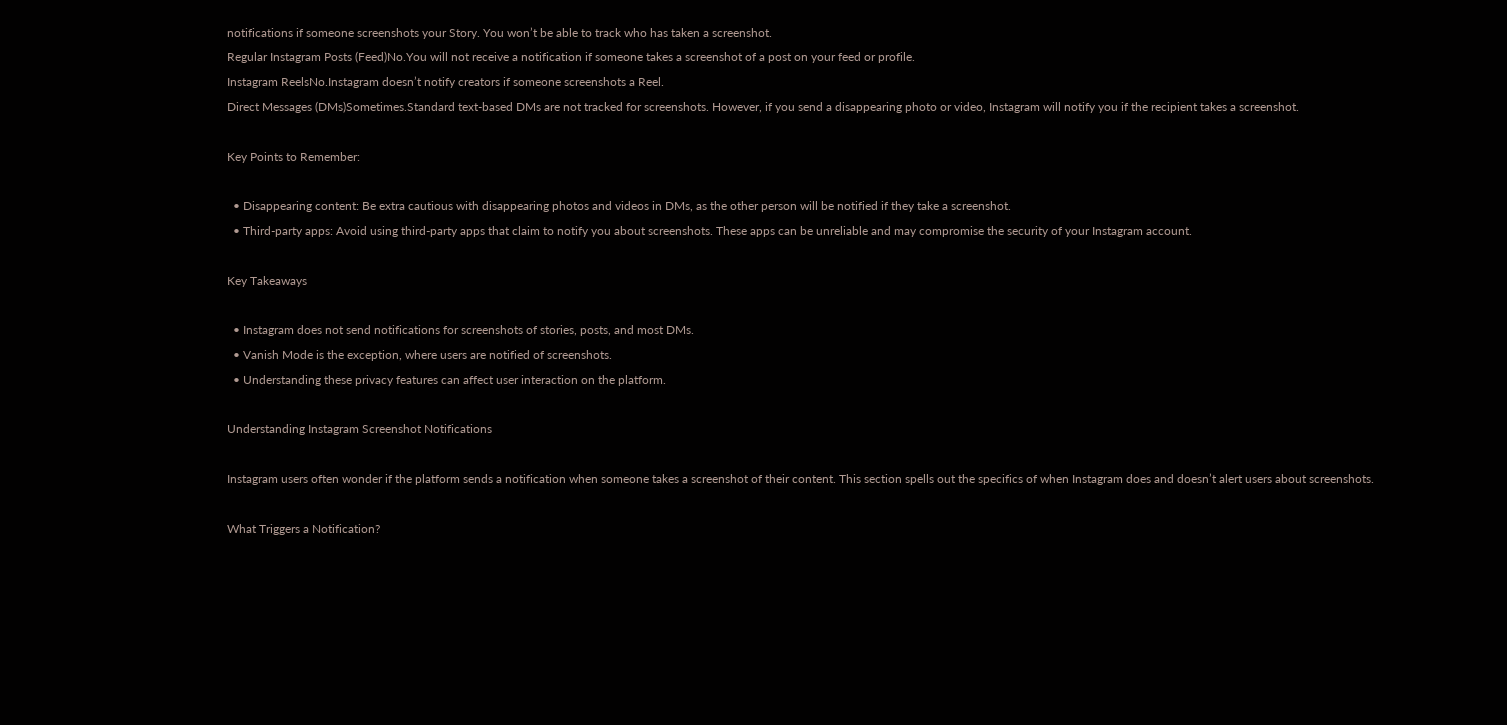notifications if someone screenshots your Story. You won’t be able to track who has taken a screenshot.
Regular Instagram Posts (Feed)No.You will not receive a notification if someone takes a screenshot of a post on your feed or profile.
Instagram ReelsNo.Instagram doesn’t notify creators if someone screenshots a Reel.
Direct Messages (DMs)Sometimes.Standard text-based DMs are not tracked for screenshots. However, if you send a disappearing photo or video, Instagram will notify you if the recipient takes a screenshot.

Key Points to Remember:

  • Disappearing content: Be extra cautious with disappearing photos and videos in DMs, as the other person will be notified if they take a screenshot.
  • Third-party apps: Avoid using third-party apps that claim to notify you about screenshots. These apps can be unreliable and may compromise the security of your Instagram account.

Key Takeaways

  • Instagram does not send notifications for screenshots of stories, posts, and most DMs.
  • Vanish Mode is the exception, where users are notified of screenshots.
  • Understanding these privacy features can affect user interaction on the platform.

Understanding Instagram Screenshot Notifications

Instagram users often wonder if the platform sends a notification when someone takes a screenshot of their content. This section spells out the specifics of when Instagram does and doesn’t alert users about screenshots.

What Triggers a Notification?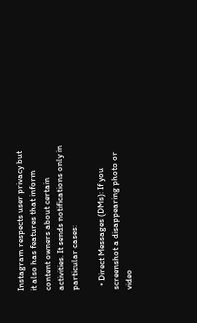Instagram respects user privacy but it also has features that inform content owners about certain activities. It sends notifications only in particular cases:

  • Direct Messages (DMs): If you screenshot a disappearing photo or video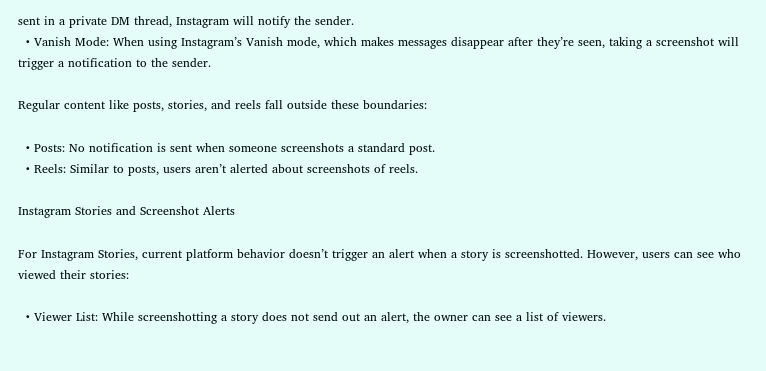sent in a private DM thread, Instagram will notify the sender.
  • Vanish Mode: When using Instagram’s Vanish mode, which makes messages disappear after they’re seen, taking a screenshot will trigger a notification to the sender.

Regular content like posts, stories, and reels fall outside these boundaries:

  • Posts: No notification is sent when someone screenshots a standard post.
  • Reels: Similar to posts, users aren’t alerted about screenshots of reels.

Instagram Stories and Screenshot Alerts

For Instagram Stories, current platform behavior doesn’t trigger an alert when a story is screenshotted. However, users can see who viewed their stories:

  • Viewer List: While screenshotting a story does not send out an alert, the owner can see a list of viewers.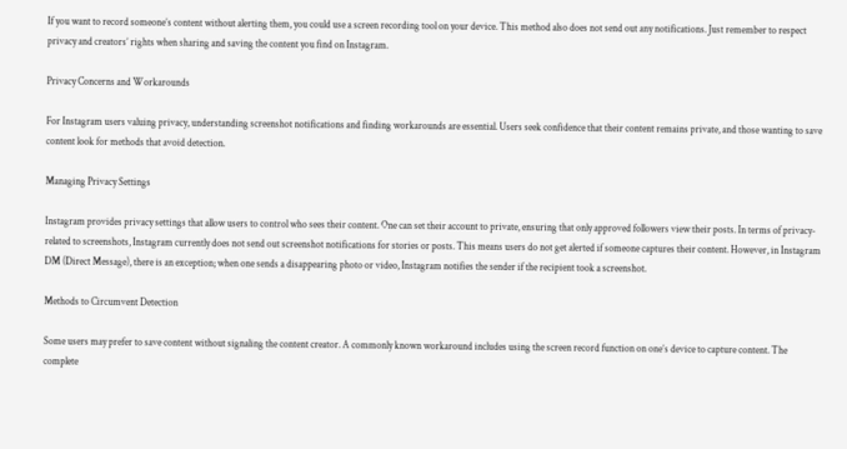If you want to record someone’s content without alerting them, you could use a screen recording tool on your device. This method also does not send out any notifications. Just remember to respect privacy and creators’ rights when sharing and saving the content you find on Instagram.

Privacy Concerns and Workarounds

For Instagram users valuing privacy, understanding screenshot notifications and finding workarounds are essential. Users seek confidence that their content remains private, and those wanting to save content look for methods that avoid detection.

Managing Privacy Settings

Instagram provides privacy settings that allow users to control who sees their content. One can set their account to private, ensuring that only approved followers view their posts. In terms of privacy-related to screenshots, Instagram currently does not send out screenshot notifications for stories or posts. This means users do not get alerted if someone captures their content. However, in Instagram DM (Direct Message), there is an exception; when one sends a disappearing photo or video, Instagram notifies the sender if the recipient took a screenshot.

Methods to Circumvent Detection

Some users may prefer to save content without signaling the content creator. A commonly known workaround includes using the screen record function on one’s device to capture content. The complete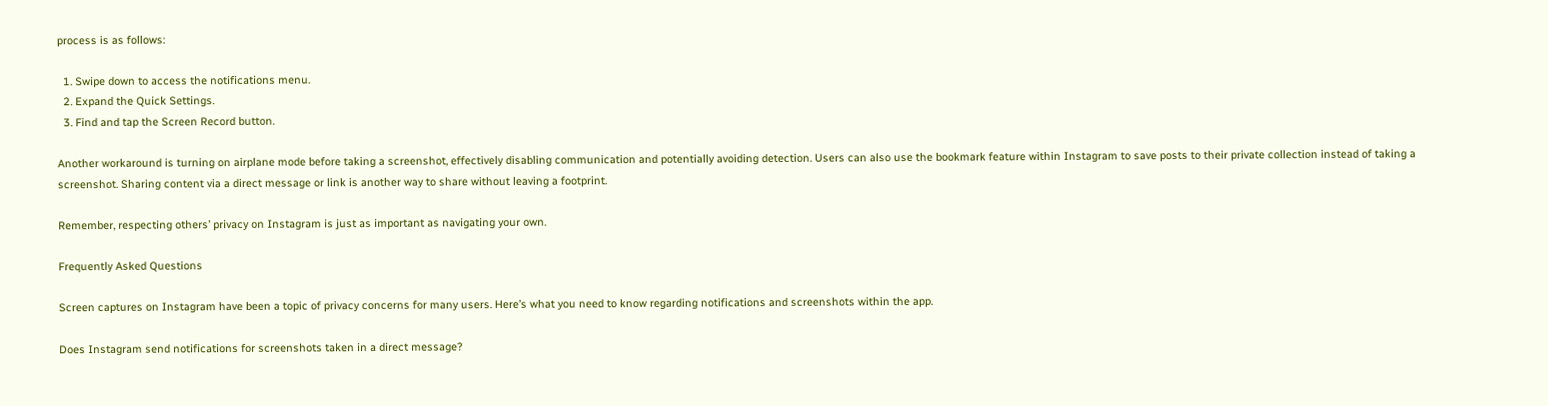process is as follows:

  1. Swipe down to access the notifications menu.
  2. Expand the Quick Settings.
  3. Find and tap the Screen Record button.

Another workaround is turning on airplane mode before taking a screenshot, effectively disabling communication and potentially avoiding detection. Users can also use the bookmark feature within Instagram to save posts to their private collection instead of taking a screenshot. Sharing content via a direct message or link is another way to share without leaving a footprint.

Remember, respecting others’ privacy on Instagram is just as important as navigating your own.

Frequently Asked Questions

Screen captures on Instagram have been a topic of privacy concerns for many users. Here’s what you need to know regarding notifications and screenshots within the app.

Does Instagram send notifications for screenshots taken in a direct message?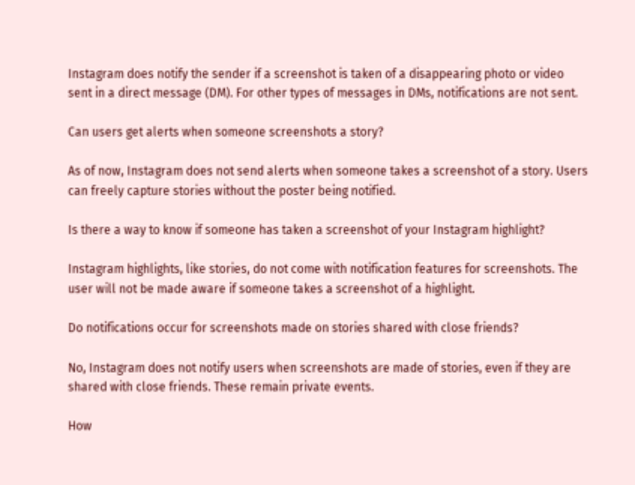Instagram does notify the sender if a screenshot is taken of a disappearing photo or video sent in a direct message (DM). For other types of messages in DMs, notifications are not sent.

Can users get alerts when someone screenshots a story?

As of now, Instagram does not send alerts when someone takes a screenshot of a story. Users can freely capture stories without the poster being notified.

Is there a way to know if someone has taken a screenshot of your Instagram highlight?

Instagram highlights, like stories, do not come with notification features for screenshots. The user will not be made aware if someone takes a screenshot of a highlight.

Do notifications occur for screenshots made on stories shared with close friends?

No, Instagram does not notify users when screenshots are made of stories, even if they are shared with close friends. These remain private events.

How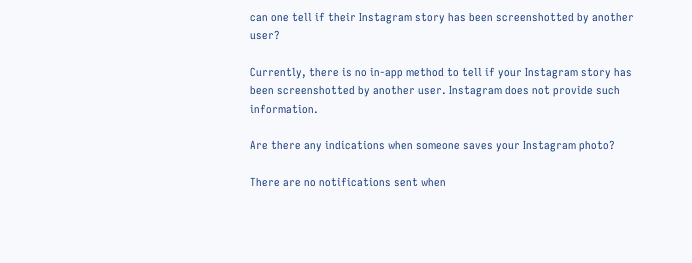can one tell if their Instagram story has been screenshotted by another user?

Currently, there is no in-app method to tell if your Instagram story has been screenshotted by another user. Instagram does not provide such information.

Are there any indications when someone saves your Instagram photo?

There are no notifications sent when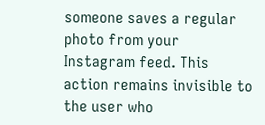someone saves a regular photo from your Instagram feed. This action remains invisible to the user who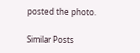posted the photo.

Similar Posts